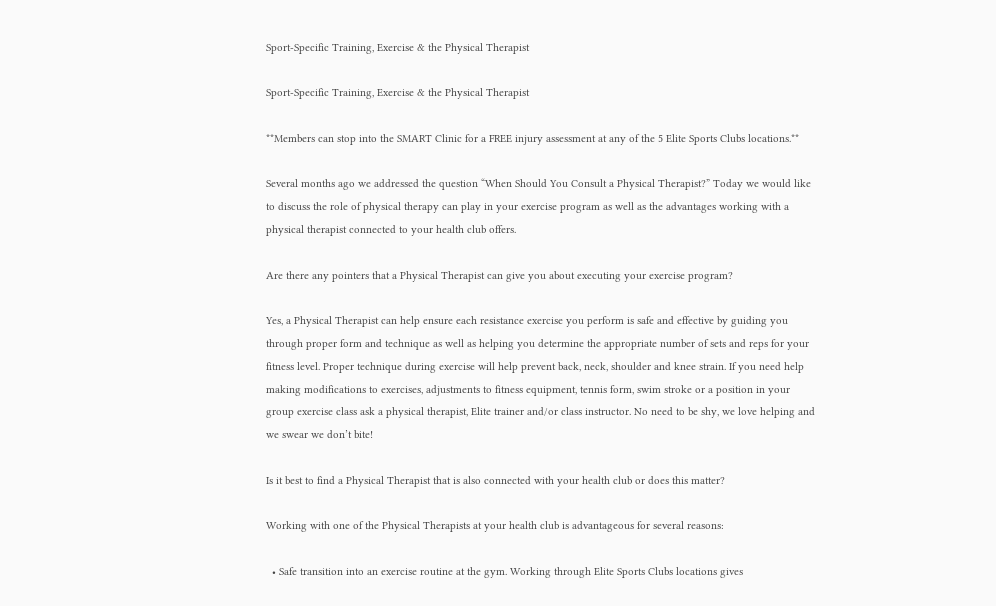Sport-Specific Training, Exercise & the Physical Therapist

Sport-Specific Training, Exercise & the Physical Therapist

**Members can stop into the SMART Clinic for a FREE injury assessment at any of the 5 Elite Sports Clubs locations.**

Several months ago we addressed the question “When Should You Consult a Physical Therapist?” Today we would like to discuss the role of physical therapy can play in your exercise program as well as the advantages working with a physical therapist connected to your health club offers.

Are there any pointers that a Physical Therapist can give you about executing your exercise program?

Yes, a Physical Therapist can help ensure each resistance exercise you perform is safe and effective by guiding you through proper form and technique as well as helping you determine the appropriate number of sets and reps for your fitness level. Proper technique during exercise will help prevent back, neck, shoulder and knee strain. If you need help making modifications to exercises, adjustments to fitness equipment, tennis form, swim stroke or a position in your group exercise class ask a physical therapist, Elite trainer and/or class instructor. No need to be shy, we love helping and we swear we don’t bite!

Is it best to find a Physical Therapist that is also connected with your health club or does this matter?

Working with one of the Physical Therapists at your health club is advantageous for several reasons:

  • Safe transition into an exercise routine at the gym. Working through Elite Sports Clubs locations gives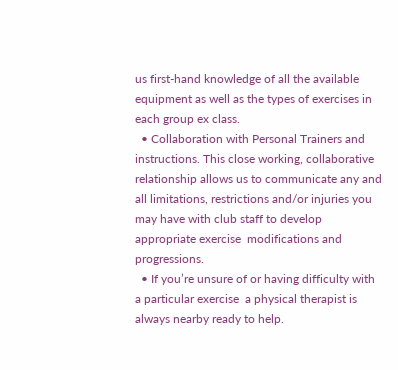us first-hand knowledge of all the available equipment as well as the types of exercises in each group ex class.
  • Collaboration with Personal Trainers and instructions. This close working, collaborative relationship allows us to communicate any and all limitations, restrictions and/or injuries you may have with club staff to develop appropriate exercise  modifications and progressions.
  • If you’re unsure of or having difficulty with a particular exercise  a physical therapist is always nearby ready to help.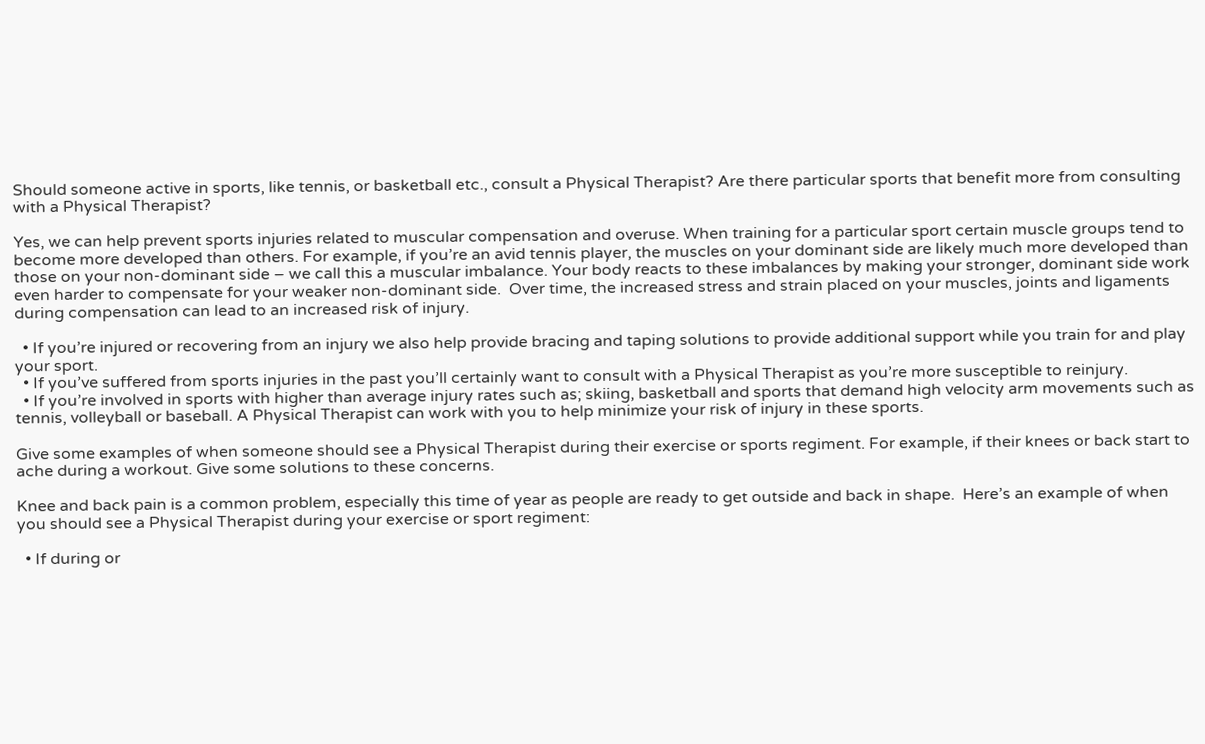Should someone active in sports, like tennis, or basketball etc., consult a Physical Therapist? Are there particular sports that benefit more from consulting with a Physical Therapist?

Yes, we can help prevent sports injuries related to muscular compensation and overuse. When training for a particular sport certain muscle groups tend to become more developed than others. For example, if you’re an avid tennis player, the muscles on your dominant side are likely much more developed than those on your non-dominant side – we call this a muscular imbalance. Your body reacts to these imbalances by making your stronger, dominant side work even harder to compensate for your weaker non-dominant side.  Over time, the increased stress and strain placed on your muscles, joints and ligaments during compensation can lead to an increased risk of injury.

  • If you’re injured or recovering from an injury we also help provide bracing and taping solutions to provide additional support while you train for and play your sport.
  • If you’ve suffered from sports injuries in the past you’ll certainly want to consult with a Physical Therapist as you’re more susceptible to reinjury.
  • If you’re involved in sports with higher than average injury rates such as; skiing, basketball and sports that demand high velocity arm movements such as tennis, volleyball or baseball. A Physical Therapist can work with you to help minimize your risk of injury in these sports.

Give some examples of when someone should see a Physical Therapist during their exercise or sports regiment. For example, if their knees or back start to ache during a workout. Give some solutions to these concerns.

Knee and back pain is a common problem, especially this time of year as people are ready to get outside and back in shape.  Here’s an example of when you should see a Physical Therapist during your exercise or sport regiment:

  • If during or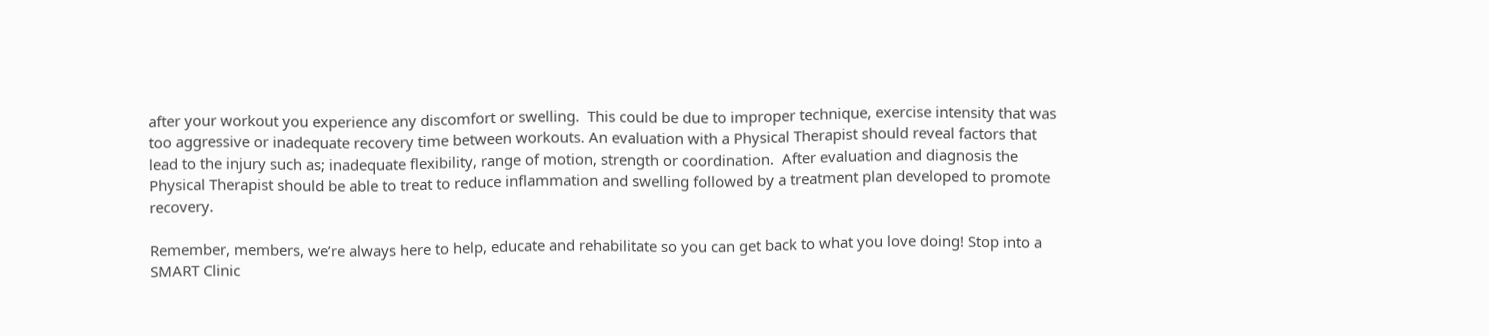after your workout you experience any discomfort or swelling.  This could be due to improper technique, exercise intensity that was too aggressive or inadequate recovery time between workouts. An evaluation with a Physical Therapist should reveal factors that lead to the injury such as; inadequate flexibility, range of motion, strength or coordination.  After evaluation and diagnosis the Physical Therapist should be able to treat to reduce inflammation and swelling followed by a treatment plan developed to promote recovery.

Remember, members, we’re always here to help, educate and rehabilitate so you can get back to what you love doing! Stop into a SMART Clinic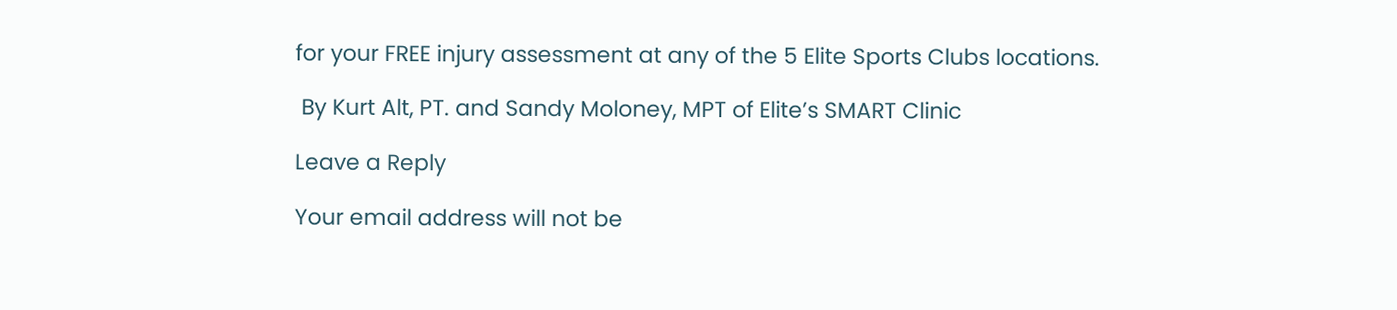for your FREE injury assessment at any of the 5 Elite Sports Clubs locations.

 By Kurt Alt, PT. and Sandy Moloney, MPT of Elite’s SMART Clinic

Leave a Reply

Your email address will not be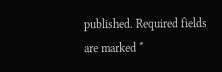published. Required fields are marked *